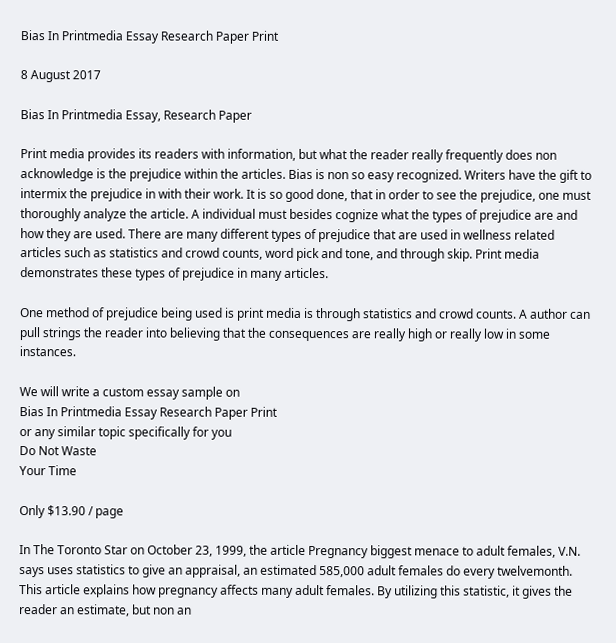Bias In Printmedia Essay Research Paper Print

8 August 2017

Bias In Printmedia Essay, Research Paper

Print media provides its readers with information, but what the reader really frequently does non acknowledge is the prejudice within the articles. Bias is non so easy recognized. Writers have the gift to intermix the prejudice in with their work. It is so good done, that in order to see the prejudice, one must thoroughly analyze the article. A individual must besides cognize what the types of prejudice are and how they are used. There are many different types of prejudice that are used in wellness related articles such as statistics and crowd counts, word pick and tone, and through skip. Print media demonstrates these types of prejudice in many articles.

One method of prejudice being used is print media is through statistics and crowd counts. A author can pull strings the reader into believing that the consequences are really high or really low in some instances.

We will write a custom essay sample on
Bias In Printmedia Essay Research Paper Print
or any similar topic specifically for you
Do Not Waste
Your Time

Only $13.90 / page

In The Toronto Star on October 23, 1999, the article Pregnancy biggest menace to adult females, V.N. says uses statistics to give an appraisal, an estimated 585,000 adult females do every twelvemonth. This article explains how pregnancy affects many adult females. By utilizing this statistic, it gives the reader an estimate, but non an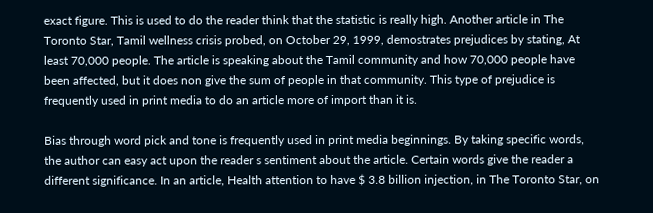exact figure. This is used to do the reader think that the statistic is really high. Another article in The Toronto Star, Tamil wellness crisis probed, on October 29, 1999, demostrates prejudices by stating, At least 70,000 people. The article is speaking about the Tamil community and how 70,000 people have been affected, but it does non give the sum of people in that community. This type of prejudice is frequently used in print media to do an article more of import than it is.

Bias through word pick and tone is frequently used in print media beginnings. By taking specific words, the author can easy act upon the reader s sentiment about the article. Certain words give the reader a different significance. In an article, Health attention to have $ 3.8 billion injection, in The Toronto Star, on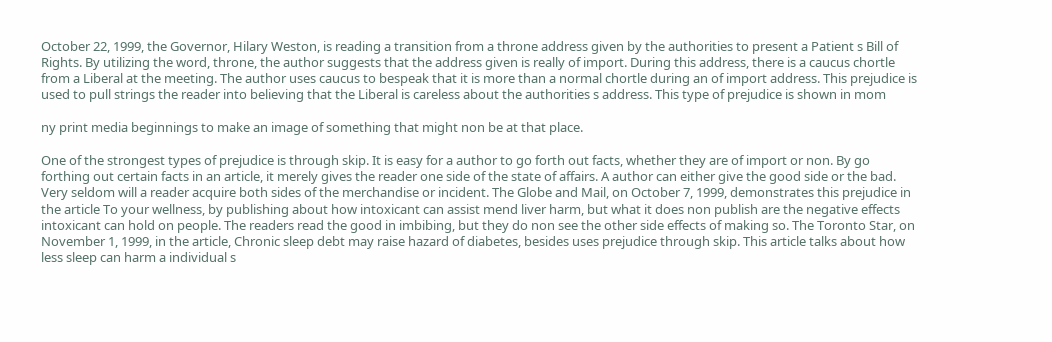October 22, 1999, the Governor, Hilary Weston, is reading a transition from a throne address given by the authorities to present a Patient s Bill of Rights. By utilizing the word, throne, the author suggests that the address given is really of import. During this address, there is a caucus chortle from a Liberal at the meeting. The author uses caucus to bespeak that it is more than a normal chortle during an of import address. This prejudice is used to pull strings the reader into believing that the Liberal is careless about the authorities s address. This type of prejudice is shown in mom

ny print media beginnings to make an image of something that might non be at that place.

One of the strongest types of prejudice is through skip. It is easy for a author to go forth out facts, whether they are of import or non. By go forthing out certain facts in an article, it merely gives the reader one side of the state of affairs. A author can either give the good side or the bad. Very seldom will a reader acquire both sides of the merchandise or incident. The Globe and Mail, on October 7, 1999, demonstrates this prejudice in the article To your wellness, by publishing about how intoxicant can assist mend liver harm, but what it does non publish are the negative effects intoxicant can hold on people. The readers read the good in imbibing, but they do non see the other side effects of making so. The Toronto Star, on November 1, 1999, in the article, Chronic sleep debt may raise hazard of diabetes, besides uses prejudice through skip. This article talks about how less sleep can harm a individual s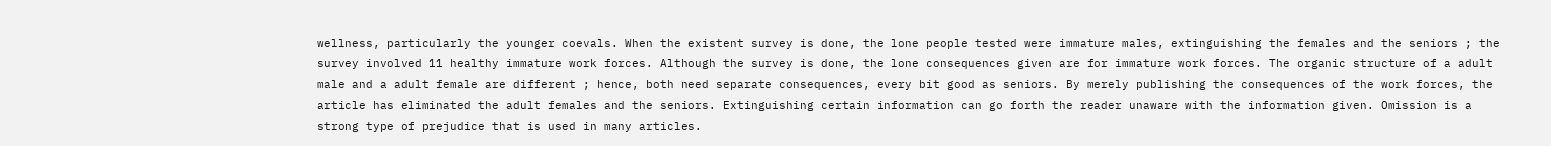wellness, particularly the younger coevals. When the existent survey is done, the lone people tested were immature males, extinguishing the females and the seniors ; the survey involved 11 healthy immature work forces. Although the survey is done, the lone consequences given are for immature work forces. The organic structure of a adult male and a adult female are different ; hence, both need separate consequences, every bit good as seniors. By merely publishing the consequences of the work forces, the article has eliminated the adult females and the seniors. Extinguishing certain information can go forth the reader unaware with the information given. Omission is a strong type of prejudice that is used in many articles.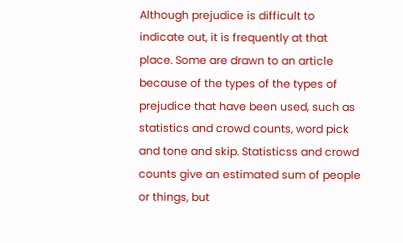Although prejudice is difficult to indicate out, it is frequently at that place. Some are drawn to an article because of the types of the types of prejudice that have been used, such as statistics and crowd counts, word pick and tone and skip. Statisticss and crowd counts give an estimated sum of people or things, but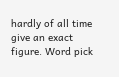hardly of all time give an exact figure. Word pick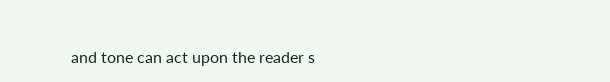and tone can act upon the reader s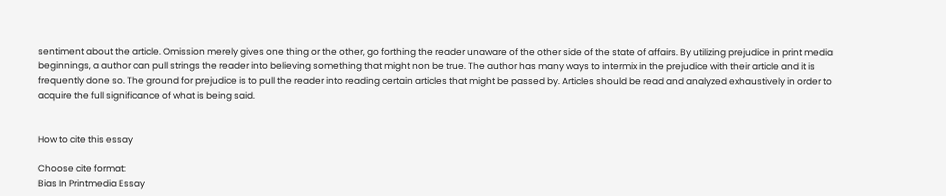sentiment about the article. Omission merely gives one thing or the other, go forthing the reader unaware of the other side of the state of affairs. By utilizing prejudice in print media beginnings, a author can pull strings the reader into believing something that might non be true. The author has many ways to intermix in the prejudice with their article and it is frequently done so. The ground for prejudice is to pull the reader into reading certain articles that might be passed by. Articles should be read and analyzed exhaustively in order to acquire the full significance of what is being said.


How to cite this essay

Choose cite format:
Bias In Printmedia Essay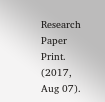Research Paper Print. (2017, Aug 07).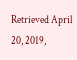Retrieved April 20, 2019,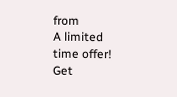from
A limited
time offer!
Get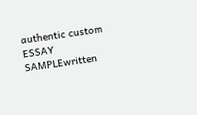authentic custom
ESSAY SAMPLEwritten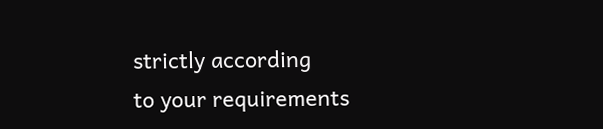strictly according
to your requirements